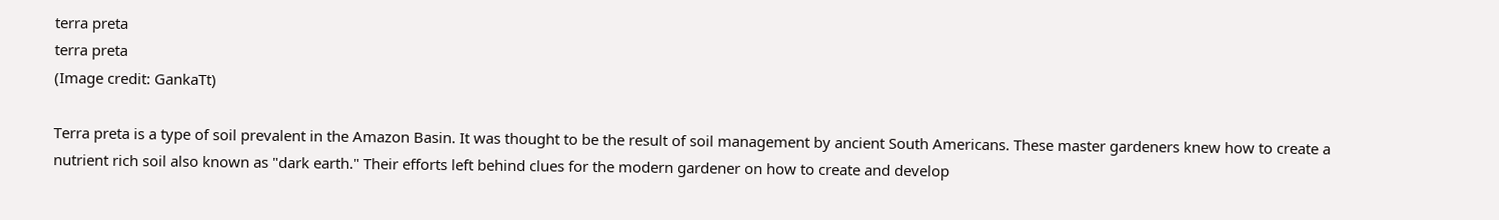terra preta
terra preta
(Image credit: GankaTt)

Terra preta is a type of soil prevalent in the Amazon Basin. It was thought to be the result of soil management by ancient South Americans. These master gardeners knew how to create a nutrient rich soil also known as "dark earth." Their efforts left behind clues for the modern gardener on how to create and develop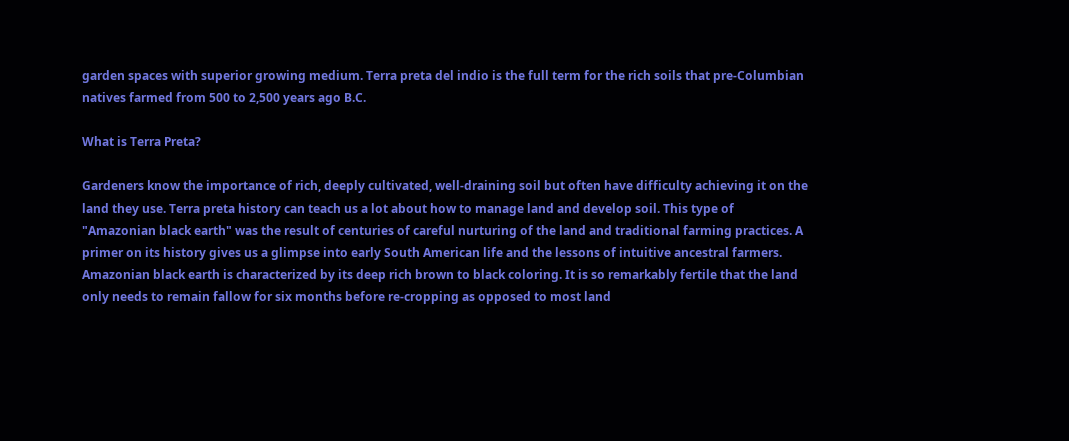garden spaces with superior growing medium. Terra preta del indio is the full term for the rich soils that pre-Columbian natives farmed from 500 to 2,500 years ago B.C.

What is Terra Preta?

Gardeners know the importance of rich, deeply cultivated, well-draining soil but often have difficulty achieving it on the land they use. Terra preta history can teach us a lot about how to manage land and develop soil. This type of "Amazonian black earth" was the result of centuries of careful nurturing of the land and traditional farming practices. A primer on its history gives us a glimpse into early South American life and the lessons of intuitive ancestral farmers. Amazonian black earth is characterized by its deep rich brown to black coloring. It is so remarkably fertile that the land only needs to remain fallow for six months before re-cropping as opposed to most land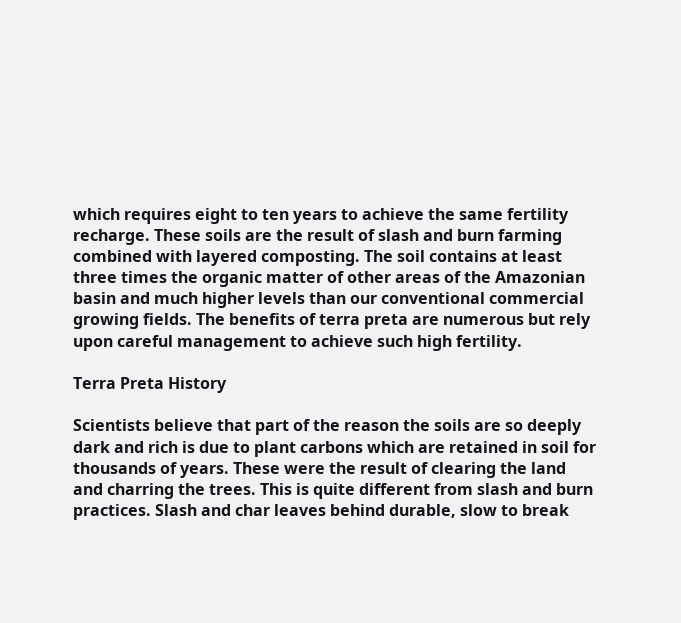which requires eight to ten years to achieve the same fertility recharge. These soils are the result of slash and burn farming combined with layered composting. The soil contains at least three times the organic matter of other areas of the Amazonian basin and much higher levels than our conventional commercial growing fields. The benefits of terra preta are numerous but rely upon careful management to achieve such high fertility.

Terra Preta History

Scientists believe that part of the reason the soils are so deeply dark and rich is due to plant carbons which are retained in soil for thousands of years. These were the result of clearing the land and charring the trees. This is quite different from slash and burn practices. Slash and char leaves behind durable, slow to break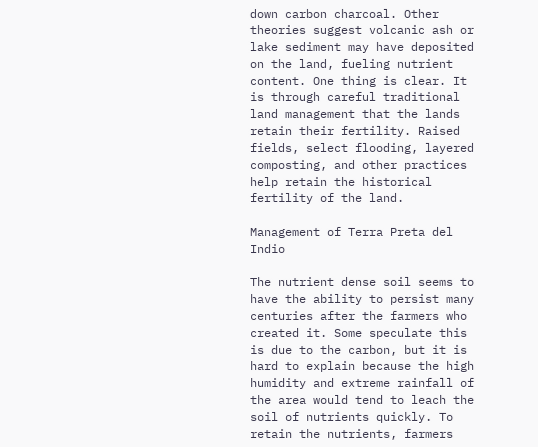down carbon charcoal. Other theories suggest volcanic ash or lake sediment may have deposited on the land, fueling nutrient content. One thing is clear. It is through careful traditional land management that the lands retain their fertility. Raised fields, select flooding, layered composting, and other practices help retain the historical fertility of the land.

Management of Terra Preta del Indio

The nutrient dense soil seems to have the ability to persist many centuries after the farmers who created it. Some speculate this is due to the carbon, but it is hard to explain because the high humidity and extreme rainfall of the area would tend to leach the soil of nutrients quickly. To retain the nutrients, farmers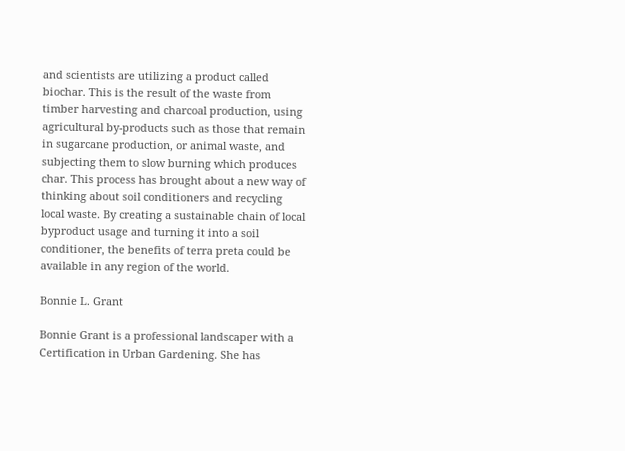and scientists are utilizing a product called biochar. This is the result of the waste from timber harvesting and charcoal production, using agricultural by-products such as those that remain in sugarcane production, or animal waste, and subjecting them to slow burning which produces char. This process has brought about a new way of thinking about soil conditioners and recycling local waste. By creating a sustainable chain of local byproduct usage and turning it into a soil conditioner, the benefits of terra preta could be available in any region of the world.

Bonnie L. Grant

Bonnie Grant is a professional landscaper with a Certification in Urban Gardening. She has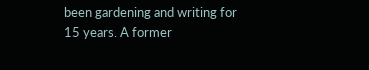been gardening and writing for 15 years. A former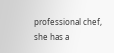professional chef, she has a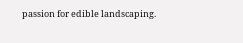passion for edible landscaping.